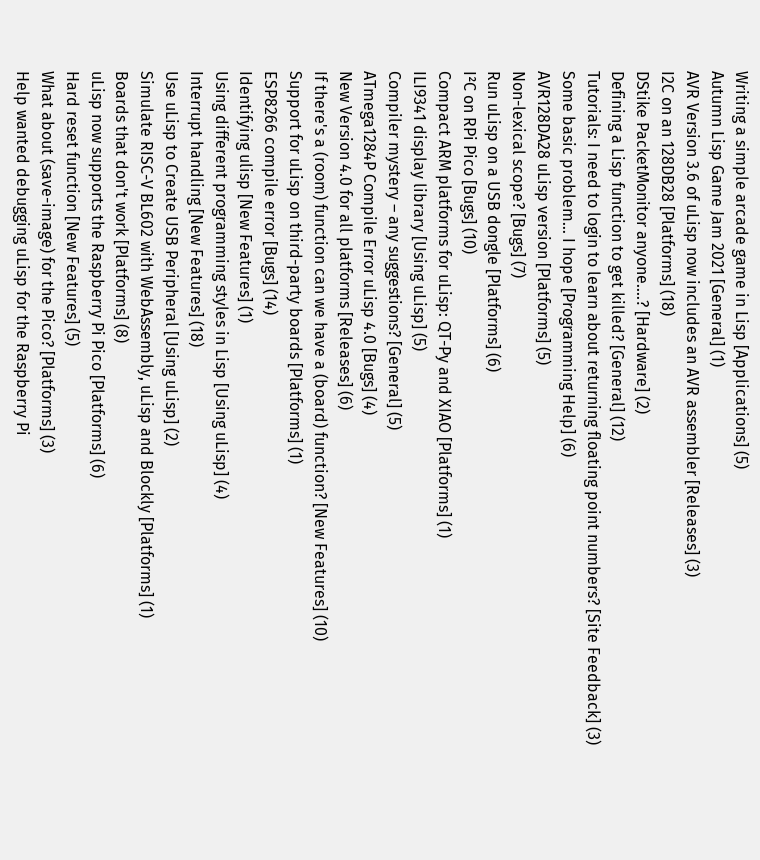Writing a simple arcade game in Lisp [Applications] (5)
Autumn Lisp Game Jam 2021 [General] (1)
AVR Version 3.6 of uLisp now includes an AVR assembler [Releases] (3)
I2C on an 128DB28 [Platforms] (18)
DStike PacketMonitor anyone....? [Hardware] (2)
Defining a Lisp function to get killed? [General] (12)
Tutorials: I need to login to learn about returning floating point numbers? [Site Feedback] (3)
Some basic problem… I hope [Programming Help] (6)
AVR128DA28 uLisp version [Platforms] (5)
Non-lexical scope? [Bugs] (7)
Run uLisp on a USB dongle [Platforms] (6)
I²C on RPi Pico [Bugs] (10)
Compact ARM platforms for uLisp: QT-Py and XIAO [Platforms] (1)
ILI9341 display library [Using uLisp] (5)
Compiler mystery – any suggestions? [General] (5)
ATmega1284P Compile Error uLisp 4.0 [Bugs] (4)
New Version 4.0 for all platforms [Releases] (6)
If there's a (room) function can we have a (board) function? [New Features] (10)
Support for uLisp on third-party boards [Platforms] (1)
ESP8266 compile error [Bugs] (14)
Identifying ulisp [New Features] (1)
Using different programming styles in Lisp [Using uLisp] (4)
Interrupt handling [New Features] (18)
Use uLisp to Create USB Peripheral [Using uLisp] (2)
Simulate RISC-V BL602 with WebAssembly, uLisp and Blockly [Platforms] (1)
Boards that don't work [Platforms] (8)
uLisp now supports the Raspberry Pi Pico [Platforms] (6)
Hard reset function [New Features] (5)
What about (save-image) for the Pico? [Platforms] (3)
Help wanted debugging uLisp for the Raspberry Pi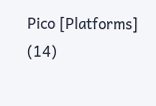Pico [Platforms] (14)